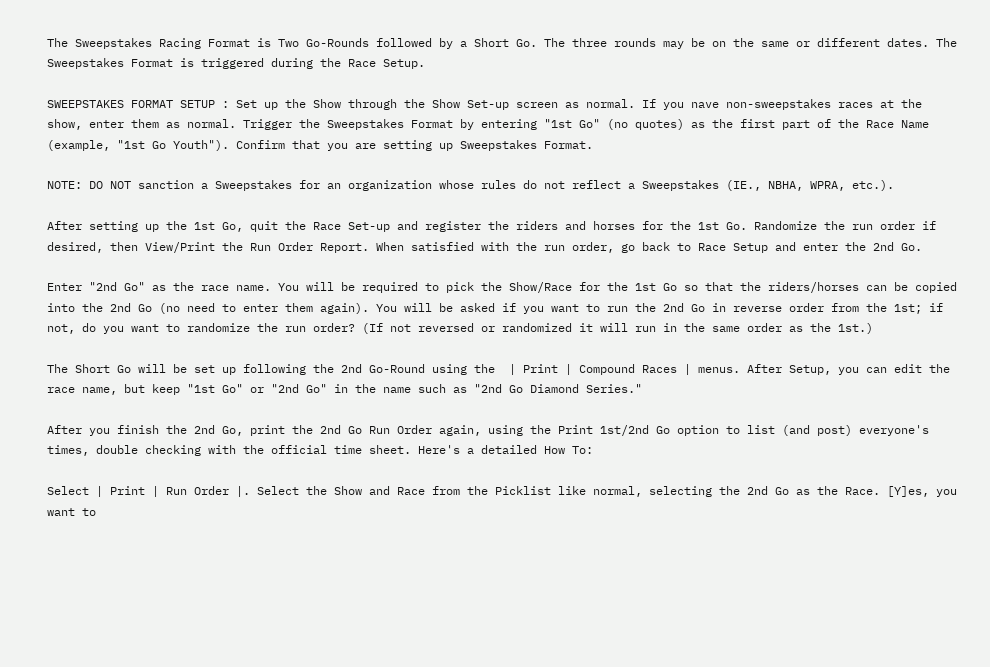The Sweepstakes Racing Format is Two Go-Rounds followed by a Short Go. The three rounds may be on the same or different dates. The Sweepstakes Format is triggered during the Race Setup.

SWEEPSTAKES FORMAT SETUP : Set up the Show through the Show Set-up screen as normal. If you nave non-sweepstakes races at the show, enter them as normal. Trigger the Sweepstakes Format by entering "1st Go" (no quotes) as the first part of the Race Name (example, "1st Go Youth"). Confirm that you are setting up Sweepstakes Format.

NOTE: DO NOT sanction a Sweepstakes for an organization whose rules do not reflect a Sweepstakes (IE., NBHA, WPRA, etc.).

After setting up the 1st Go, quit the Race Set-up and register the riders and horses for the 1st Go. Randomize the run order if desired, then View/Print the Run Order Report. When satisfied with the run order, go back to Race Setup and enter the 2nd Go.

Enter "2nd Go" as the race name. You will be required to pick the Show/Race for the 1st Go so that the riders/horses can be copied into the 2nd Go (no need to enter them again). You will be asked if you want to run the 2nd Go in reverse order from the 1st; if not, do you want to randomize the run order? (If not reversed or randomized it will run in the same order as the 1st.)

The Short Go will be set up following the 2nd Go-Round using the  | Print | Compound Races | menus. After Setup, you can edit the race name, but keep "1st Go" or "2nd Go" in the name such as "2nd Go Diamond Series."

After you finish the 2nd Go, print the 2nd Go Run Order again, using the Print 1st/2nd Go option to list (and post) everyone's times, double checking with the official time sheet. Here's a detailed How To:

Select | Print | Run Order |. Select the Show and Race from the Picklist like normal, selecting the 2nd Go as the Race. [Y]es, you want to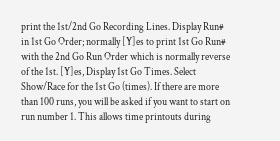print the 1st/2nd Go Recording Lines. Display Run# in 1st Go Order; normally [Y]es to print 1st Go Run# with the 2nd Go Run Order which is normally reverse of the 1st. [Y]es, Display 1st Go Times. Select Show/Race for the 1st Go (times). If there are more than 100 runs, you will be asked if you want to start on run number 1. This allows time printouts during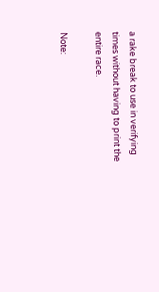a rake break to use in verifying times without having to print the entire race.

Note: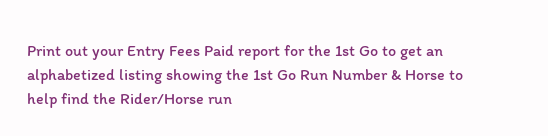Print out your Entry Fees Paid report for the 1st Go to get an alphabetized listing showing the 1st Go Run Number & Horse to help find the Rider/Horse run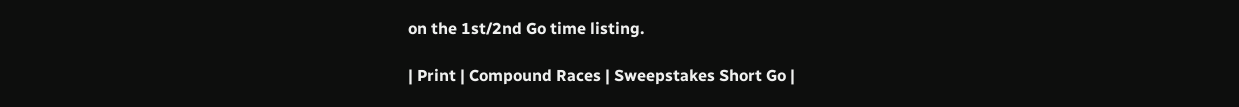on the 1st/2nd Go time listing.

| Print | Compound Races | Sweepstakes Short Go |